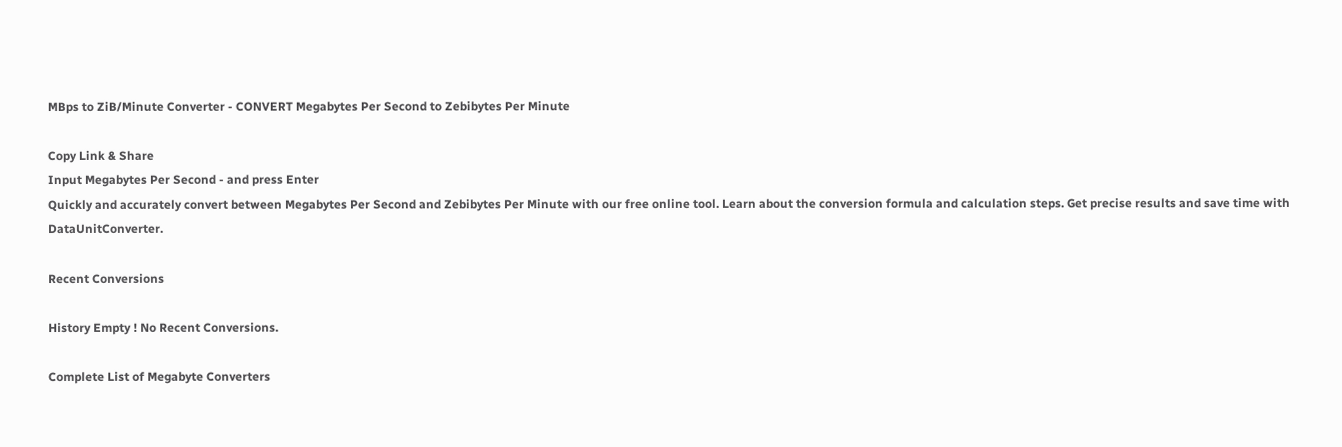MBps to ZiB/Minute Converter - CONVERT Megabytes Per Second to Zebibytes Per Minute

Copy Link & Share
Input Megabytes Per Second - and press Enter
Quickly and accurately convert between Megabytes Per Second and Zebibytes Per Minute with our free online tool. Learn about the conversion formula and calculation steps. Get precise results and save time with DataUnitConverter.

Recent Conversions

History Empty ! No Recent Conversions.

Complete List of Megabyte Converters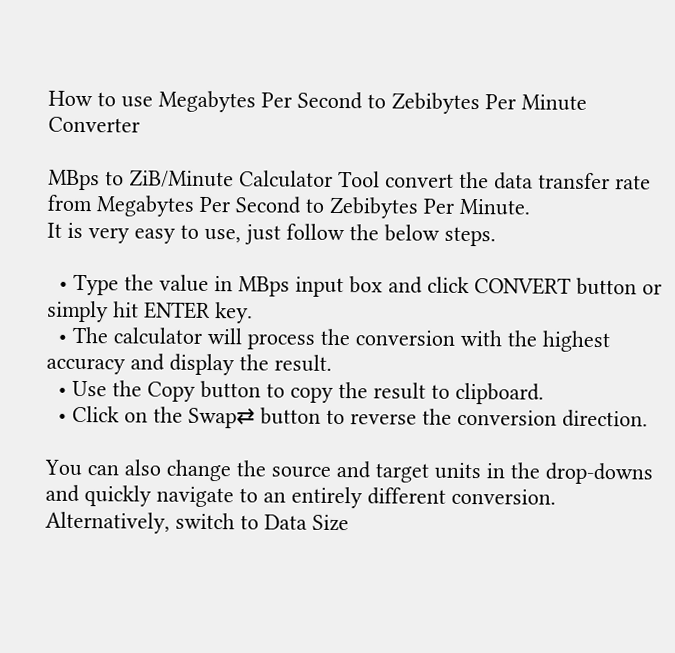How to use Megabytes Per Second to Zebibytes Per Minute Converter

MBps to ZiB/Minute Calculator Tool convert the data transfer rate from Megabytes Per Second to Zebibytes Per Minute.
It is very easy to use, just follow the below steps.

  • Type the value in MBps input box and click CONVERT button or simply hit ENTER key.
  • The calculator will process the conversion with the highest accuracy and display the result.
  • Use the Copy button to copy the result to clipboard.
  • Click on the Swap⇄ button to reverse the conversion direction.

You can also change the source and target units in the drop-downs and quickly navigate to an entirely different conversion. Alternatively, switch to Data Size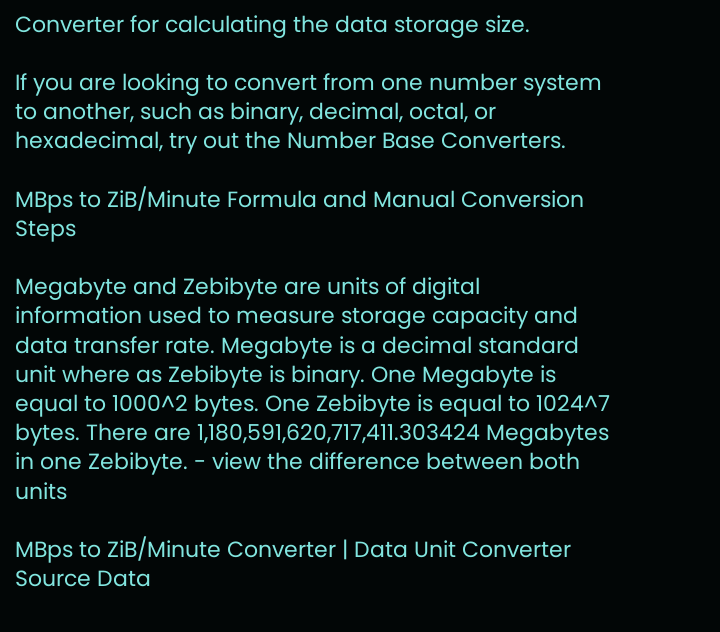Converter for calculating the data storage size.

If you are looking to convert from one number system to another, such as binary, decimal, octal, or hexadecimal, try out the Number Base Converters.

MBps to ZiB/Minute Formula and Manual Conversion Steps

Megabyte and Zebibyte are units of digital information used to measure storage capacity and data transfer rate. Megabyte is a decimal standard unit where as Zebibyte is binary. One Megabyte is equal to 1000^2 bytes. One Zebibyte is equal to 1024^7 bytes. There are 1,180,591,620,717,411.303424 Megabytes in one Zebibyte. - view the difference between both units

MBps to ZiB/Minute Converter | Data Unit Converter
Source Data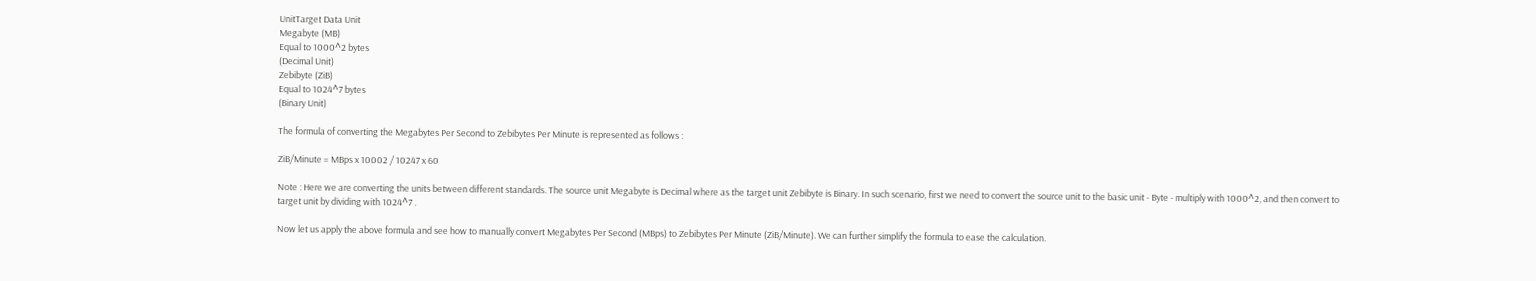UnitTarget Data Unit
Megabyte (MB)
Equal to 1000^2 bytes
(Decimal Unit)
Zebibyte (ZiB)
Equal to 1024^7 bytes
(Binary Unit)

The formula of converting the Megabytes Per Second to Zebibytes Per Minute is represented as follows :

ZiB/Minute = MBps x 10002 / 10247 x 60

Note : Here we are converting the units between different standards. The source unit Megabyte is Decimal where as the target unit Zebibyte is Binary. In such scenario, first we need to convert the source unit to the basic unit - Byte - multiply with 1000^2, and then convert to target unit by dividing with 1024^7 .

Now let us apply the above formula and see how to manually convert Megabytes Per Second (MBps) to Zebibytes Per Minute (ZiB/Minute). We can further simplify the formula to ease the calculation.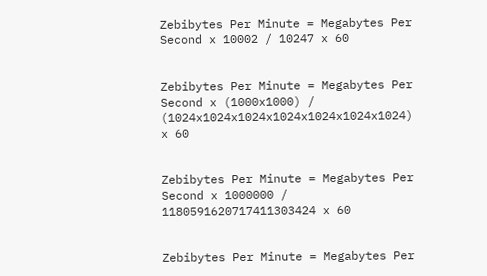Zebibytes Per Minute = Megabytes Per Second x 10002 / 10247 x 60


Zebibytes Per Minute = Megabytes Per Second x (1000x1000) / (1024x1024x1024x1024x1024x1024x1024) x 60


Zebibytes Per Minute = Megabytes Per Second x 1000000 / 1180591620717411303424 x 60


Zebibytes Per Minute = Megabytes Per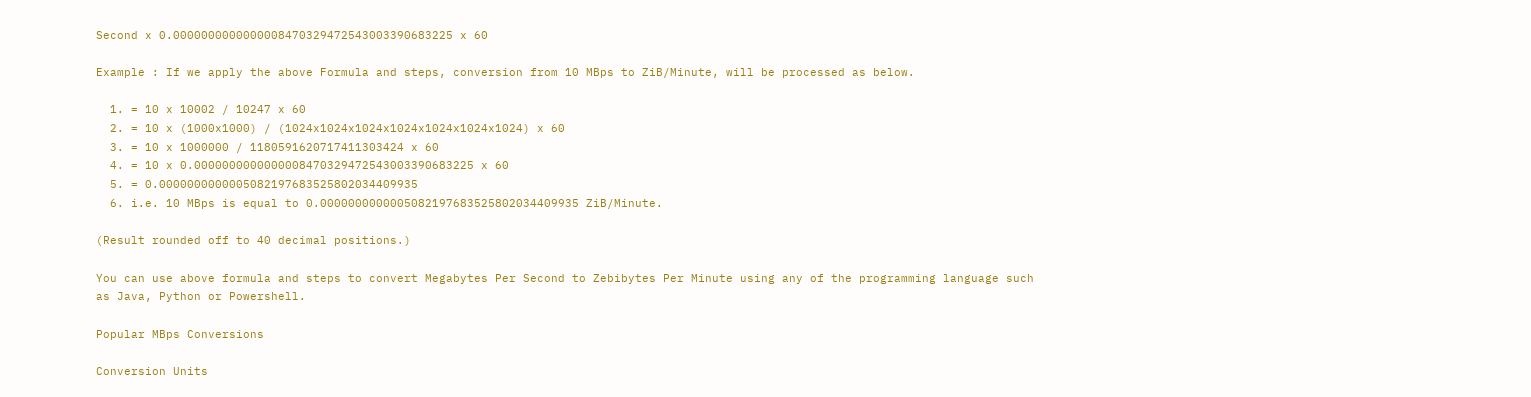Second x 0.0000000000000008470329472543003390683225 x 60

Example : If we apply the above Formula and steps, conversion from 10 MBps to ZiB/Minute, will be processed as below.

  1. = 10 x 10002 / 10247 x 60
  2. = 10 x (1000x1000) / (1024x1024x1024x1024x1024x1024x1024) x 60
  3. = 10 x 1000000 / 1180591620717411303424 x 60
  4. = 10 x 0.0000000000000008470329472543003390683225 x 60
  5. = 0.0000000000005082197683525802034409935
  6. i.e. 10 MBps is equal to 0.0000000000005082197683525802034409935 ZiB/Minute.

(Result rounded off to 40 decimal positions.)

You can use above formula and steps to convert Megabytes Per Second to Zebibytes Per Minute using any of the programming language such as Java, Python or Powershell.

Popular MBps Conversions

Conversion Units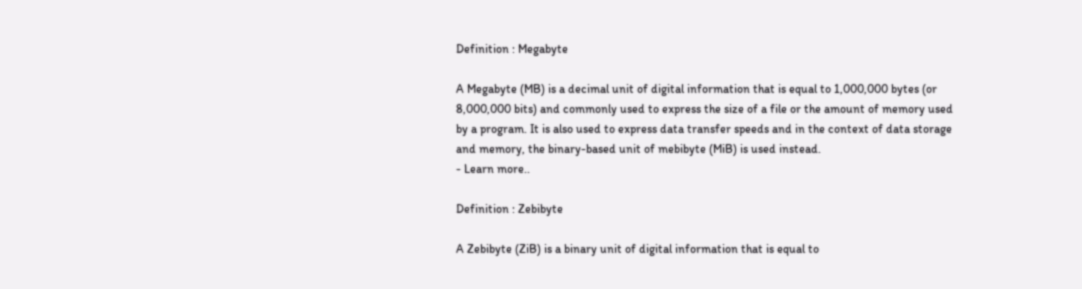Definition : Megabyte

A Megabyte (MB) is a decimal unit of digital information that is equal to 1,000,000 bytes (or 8,000,000 bits) and commonly used to express the size of a file or the amount of memory used by a program. It is also used to express data transfer speeds and in the context of data storage and memory, the binary-based unit of mebibyte (MiB) is used instead.
- Learn more..

Definition : Zebibyte

A Zebibyte (ZiB) is a binary unit of digital information that is equal to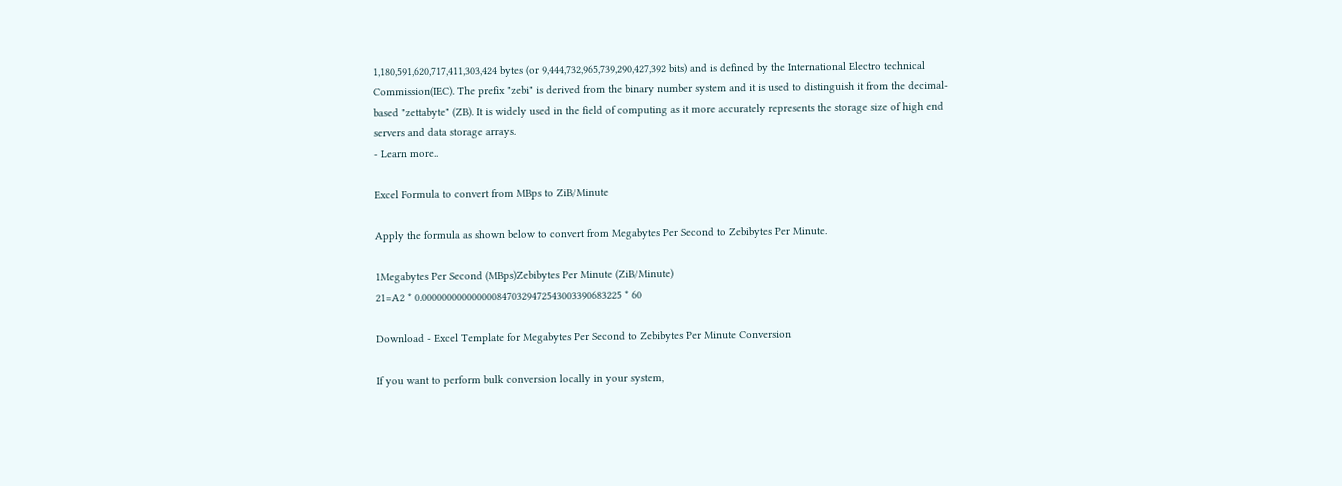1,180,591,620,717,411,303,424 bytes (or 9,444,732,965,739,290,427,392 bits) and is defined by the International Electro technical Commission(IEC). The prefix "zebi" is derived from the binary number system and it is used to distinguish it from the decimal-based "zettabyte" (ZB). It is widely used in the field of computing as it more accurately represents the storage size of high end servers and data storage arrays.
- Learn more..

Excel Formula to convert from MBps to ZiB/Minute

Apply the formula as shown below to convert from Megabytes Per Second to Zebibytes Per Minute.

1Megabytes Per Second (MBps)Zebibytes Per Minute (ZiB/Minute)
21=A2 * 0.0000000000000008470329472543003390683225 * 60

Download - Excel Template for Megabytes Per Second to Zebibytes Per Minute Conversion

If you want to perform bulk conversion locally in your system,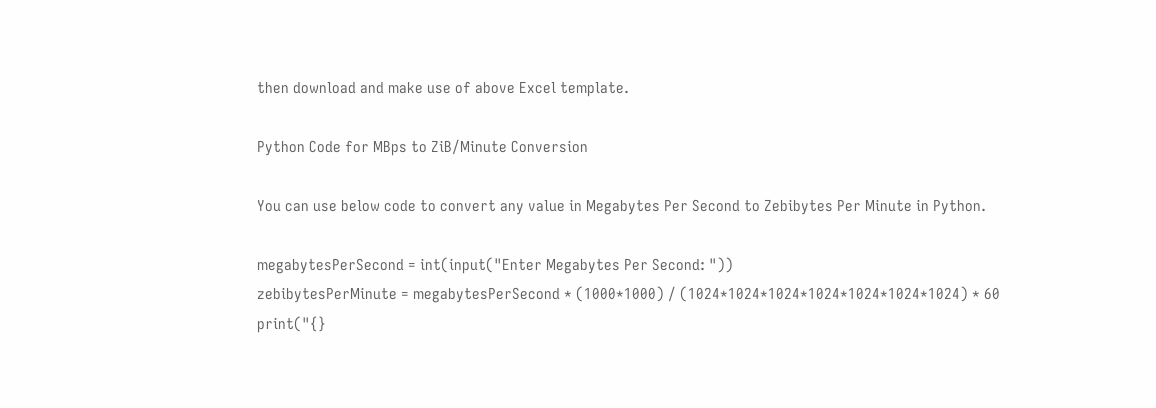then download and make use of above Excel template.

Python Code for MBps to ZiB/Minute Conversion

You can use below code to convert any value in Megabytes Per Second to Zebibytes Per Minute in Python.

megabytesPerSecond = int(input("Enter Megabytes Per Second: "))
zebibytesPerMinute = megabytesPerSecond * (1000*1000) / (1024*1024*1024*1024*1024*1024*1024) * 60
print("{}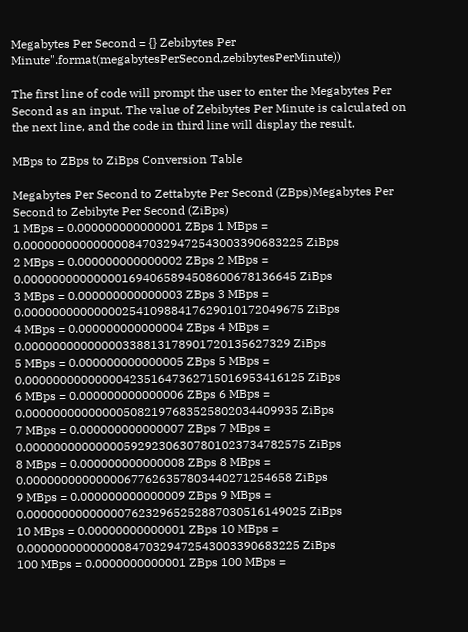Megabytes Per Second = {} Zebibytes Per Minute".format(megabytesPerSecond,zebibytesPerMinute))

The first line of code will prompt the user to enter the Megabytes Per Second as an input. The value of Zebibytes Per Minute is calculated on the next line, and the code in third line will display the result.

MBps to ZBps to ZiBps Conversion Table

Megabytes Per Second to Zettabyte Per Second (ZBps)Megabytes Per Second to Zebibyte Per Second (ZiBps)
1 MBps = 0.000000000000001 ZBps 1 MBps = 0.0000000000000008470329472543003390683225 ZiBps
2 MBps = 0.000000000000002 ZBps 2 MBps = 0.000000000000001694065894508600678136645 ZiBps
3 MBps = 0.000000000000003 ZBps 3 MBps = 0.0000000000000025410988417629010172049675 ZiBps
4 MBps = 0.000000000000004 ZBps 4 MBps = 0.00000000000000338813178901720135627329 ZiBps
5 MBps = 0.000000000000005 ZBps 5 MBps = 0.0000000000000042351647362715016953416125 ZiBps
6 MBps = 0.000000000000006 ZBps 6 MBps = 0.000000000000005082197683525802034409935 ZiBps
7 MBps = 0.000000000000007 ZBps 7 MBps = 0.0000000000000059292306307801023734782575 ZiBps
8 MBps = 0.000000000000008 ZBps 8 MBps = 0.00000000000000677626357803440271254658 ZiBps
9 MBps = 0.000000000000009 ZBps 9 MBps = 0.0000000000000076232965252887030516149025 ZiBps
10 MBps = 0.00000000000001 ZBps 10 MBps = 0.000000000000008470329472543003390683225 ZiBps
100 MBps = 0.0000000000001 ZBps 100 MBps =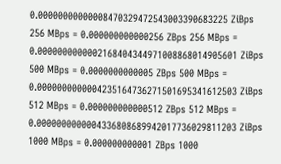0.00000000000008470329472543003390683225 ZiBps
256 MBps = 0.000000000000256 ZBps 256 MBps = 0.0000000000002168404344971008868014905601 ZiBps
500 MBps = 0.0000000000005 ZBps 500 MBps = 0.0000000000004235164736271501695341612503 ZiBps
512 MBps = 0.000000000000512 ZBps 512 MBps = 0.0000000000004336808689942017736029811203 ZiBps
1000 MBps = 0.000000000001 ZBps 1000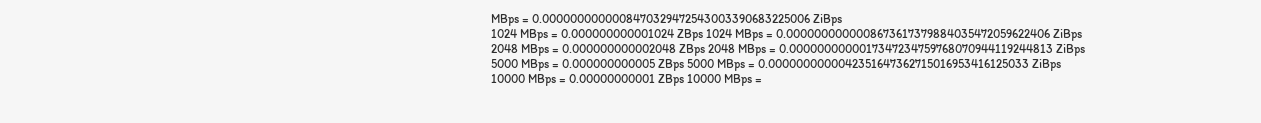MBps = 0.0000000000008470329472543003390683225006 ZiBps
1024 MBps = 0.000000000001024 ZBps 1024 MBps = 0.0000000000008673617379884035472059622406 ZiBps
2048 MBps = 0.000000000002048 ZBps 2048 MBps = 0.0000000000017347234759768070944119244813 ZiBps
5000 MBps = 0.000000000005 ZBps 5000 MBps = 0.0000000000042351647362715016953416125033 ZiBps
10000 MBps = 0.00000000001 ZBps 10000 MBps =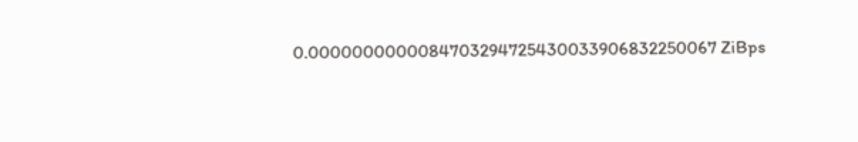0.0000000000084703294725430033906832250067 ZiBps